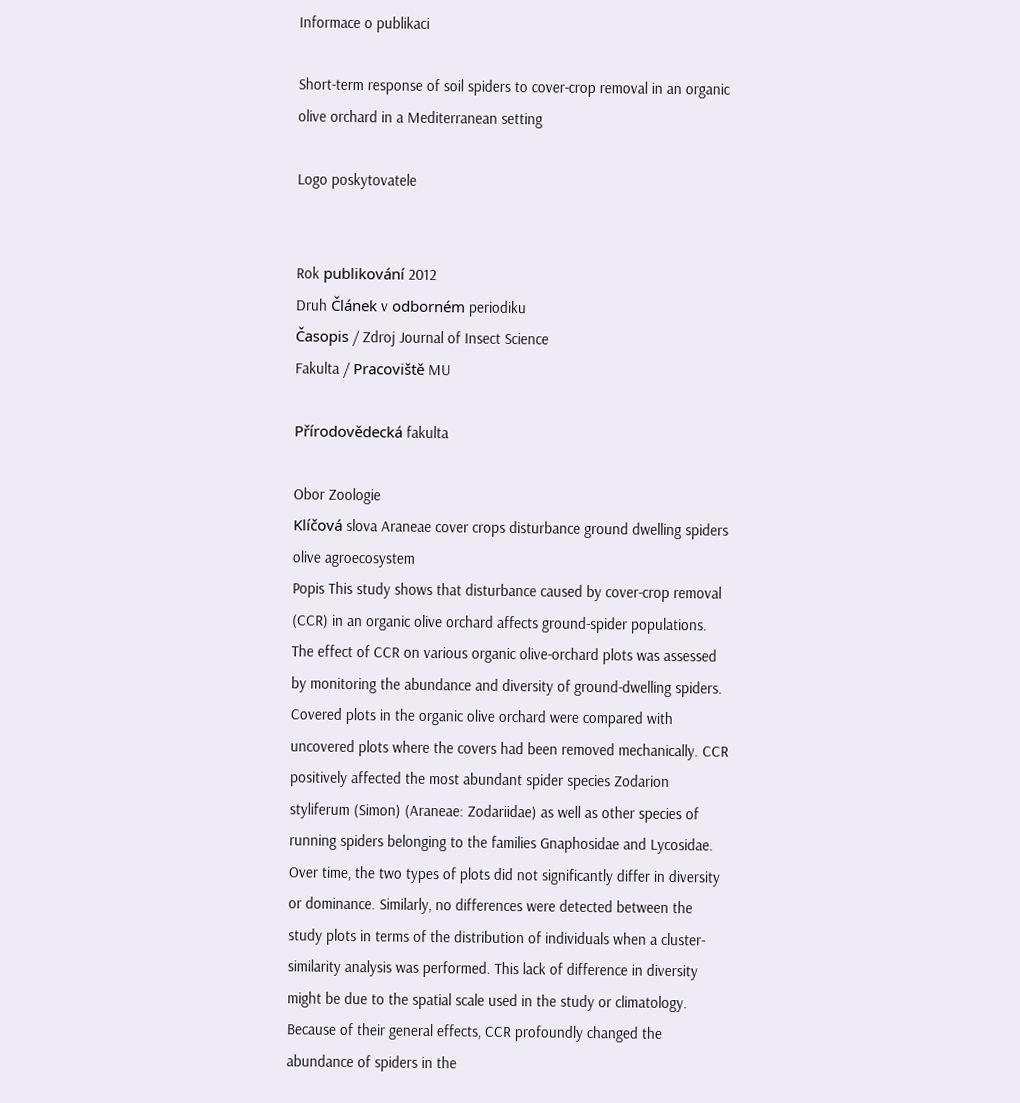Informace o publikaci

Short-term response of soil spiders to cover-crop removal in an organic olive orchard in a Mediterranean setting

Logo poskytovatele


Rok publikování 2012
Druh Článek v odborném periodiku
Časopis / Zdroj Journal of Insect Science
Fakulta / Pracoviště MU

Přírodovědecká fakulta

Obor Zoologie
Klíčová slova Araneae cover crops disturbance ground dwelling spiders olive agroecosystem
Popis This study shows that disturbance caused by cover-crop removal (CCR) in an organic olive orchard affects ground-spider populations. The effect of CCR on various organic olive-orchard plots was assessed by monitoring the abundance and diversity of ground-dwelling spiders. Covered plots in the organic olive orchard were compared with uncovered plots where the covers had been removed mechanically. CCR positively affected the most abundant spider species Zodarion styliferum (Simon) (Araneae: Zodariidae) as well as other species of running spiders belonging to the families Gnaphosidae and Lycosidae. Over time, the two types of plots did not significantly differ in diversity or dominance. Similarly, no differences were detected between the study plots in terms of the distribution of individuals when a cluster-similarity analysis was performed. This lack of difference in diversity might be due to the spatial scale used in the study or climatology. Because of their general effects, CCR profoundly changed the abundance of spiders in the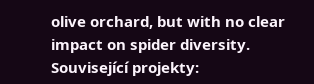olive orchard, but with no clear impact on spider diversity.
Související projekty: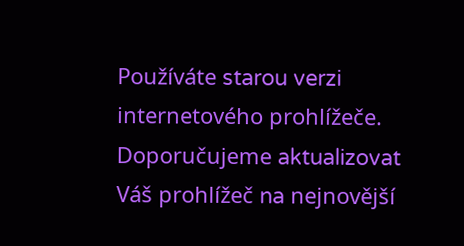Používáte starou verzi internetového prohlížeče. Doporučujeme aktualizovat Váš prohlížeč na nejnovější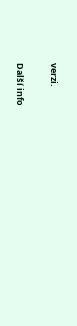verzi.

Další info